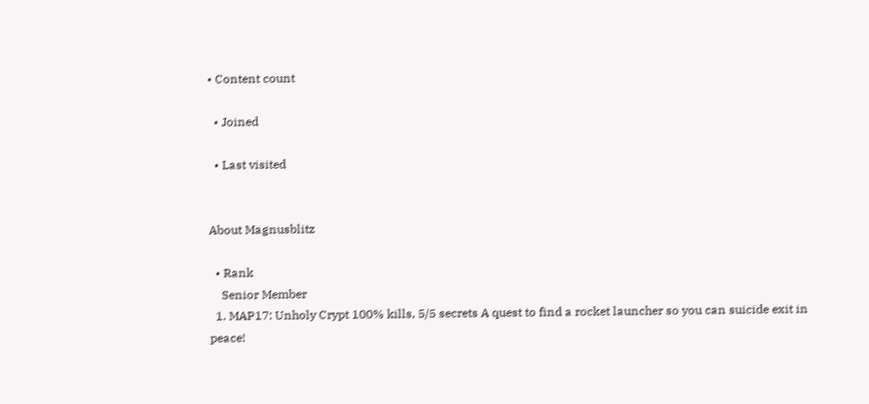• Content count

  • Joined

  • Last visited


About Magnusblitz

  • Rank
    Senior Member
  1. MAP17: Unholy Crypt 100% kills, 5/5 secrets A quest to find a rocket launcher so you can suicide exit in peace!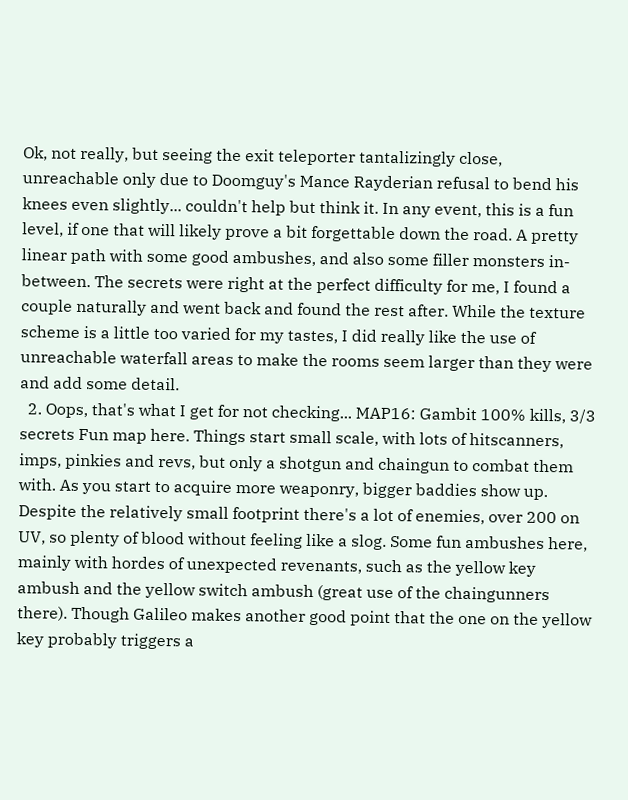Ok, not really, but seeing the exit teleporter tantalizingly close, unreachable only due to Doomguy's Mance Rayderian refusal to bend his knees even slightly... couldn't help but think it. In any event, this is a fun level, if one that will likely prove a bit forgettable down the road. A pretty linear path with some good ambushes, and also some filler monsters in-between. The secrets were right at the perfect difficulty for me, I found a couple naturally and went back and found the rest after. While the texture scheme is a little too varied for my tastes, I did really like the use of unreachable waterfall areas to make the rooms seem larger than they were and add some detail.
  2. Oops, that's what I get for not checking... MAP16: Gambit 100% kills, 3/3 secrets Fun map here. Things start small scale, with lots of hitscanners, imps, pinkies and revs, but only a shotgun and chaingun to combat them with. As you start to acquire more weaponry, bigger baddies show up. Despite the relatively small footprint there's a lot of enemies, over 200 on UV, so plenty of blood without feeling like a slog. Some fun ambushes here, mainly with hordes of unexpected revenants, such as the yellow key ambush and the yellow switch ambush (great use of the chaingunners there). Though Galileo makes another good point that the one on the yellow key probably triggers a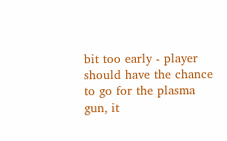bit too early - player should have the chance to go for the plasma gun, it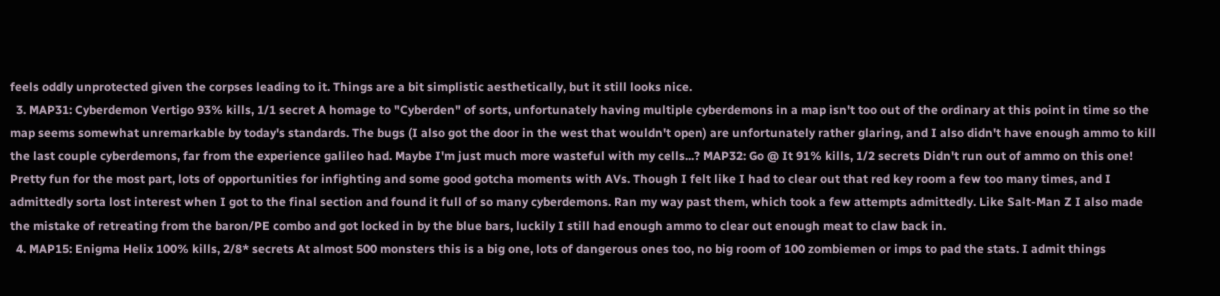feels oddly unprotected given the corpses leading to it. Things are a bit simplistic aesthetically, but it still looks nice.
  3. MAP31: Cyberdemon Vertigo 93% kills, 1/1 secret A homage to "Cyberden" of sorts, unfortunately having multiple cyberdemons in a map isn't too out of the ordinary at this point in time so the map seems somewhat unremarkable by today's standards. The bugs (I also got the door in the west that wouldn't open) are unfortunately rather glaring, and I also didn't have enough ammo to kill the last couple cyberdemons, far from the experience galileo had. Maybe I'm just much more wasteful with my cells...? MAP32: Go @ It 91% kills, 1/2 secrets Didn't run out of ammo on this one! Pretty fun for the most part, lots of opportunities for infighting and some good gotcha moments with AVs. Though I felt like I had to clear out that red key room a few too many times, and I admittedly sorta lost interest when I got to the final section and found it full of so many cyberdemons. Ran my way past them, which took a few attempts admittedly. Like Salt-Man Z I also made the mistake of retreating from the baron/PE combo and got locked in by the blue bars, luckily I still had enough ammo to clear out enough meat to claw back in.
  4. MAP15: Enigma Helix 100% kills, 2/8* secrets At almost 500 monsters this is a big one, lots of dangerous ones too, no big room of 100 zombiemen or imps to pad the stats. I admit things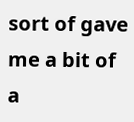sort of gave me a bit of a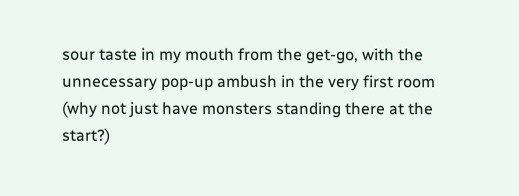sour taste in my mouth from the get-go, with the unnecessary pop-up ambush in the very first room (why not just have monsters standing there at the start?)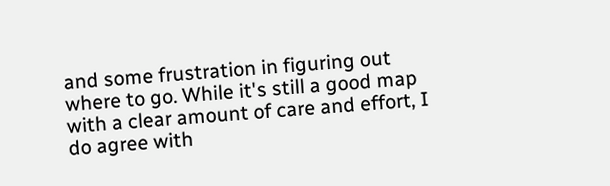and some frustration in figuring out where to go. While it's still a good map with a clear amount of care and effort, I do agree with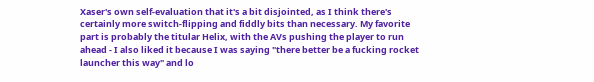Xaser's own self-evaluation that it's a bit disjointed, as I think there's certainly more switch-flipping and fiddly bits than necessary. My favorite part is probably the titular Helix, with the AVs pushing the player to run ahead - I also liked it because I was saying "there better be a fucking rocket launcher this way" and lo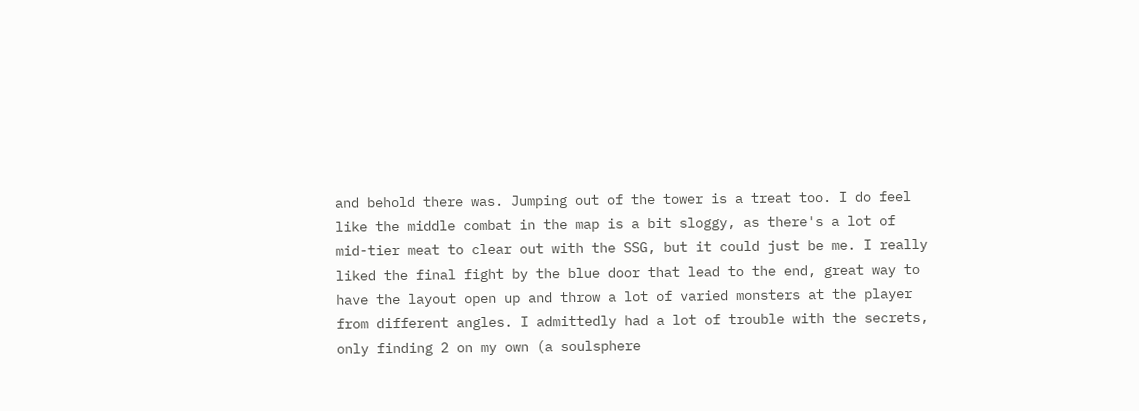and behold there was. Jumping out of the tower is a treat too. I do feel like the middle combat in the map is a bit sloggy, as there's a lot of mid-tier meat to clear out with the SSG, but it could just be me. I really liked the final fight by the blue door that lead to the end, great way to have the layout open up and throw a lot of varied monsters at the player from different angles. I admittedly had a lot of trouble with the secrets, only finding 2 on my own (a soulsphere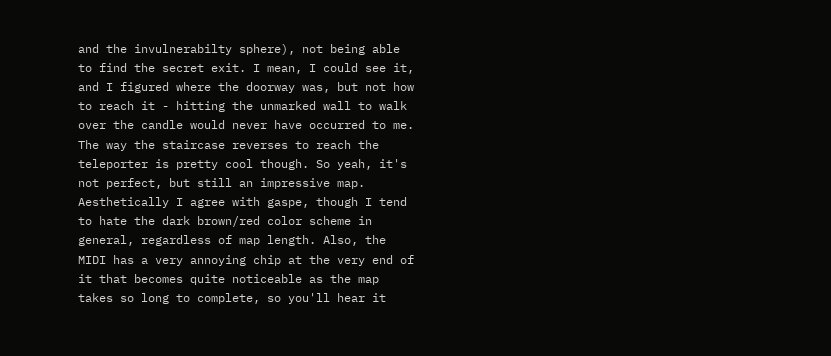and the invulnerabilty sphere), not being able to find the secret exit. I mean, I could see it, and I figured where the doorway was, but not how to reach it - hitting the unmarked wall to walk over the candle would never have occurred to me. The way the staircase reverses to reach the teleporter is pretty cool though. So yeah, it's not perfect, but still an impressive map. Aesthetically I agree with gaspe, though I tend to hate the dark brown/red color scheme in general, regardless of map length. Also, the MIDI has a very annoying chip at the very end of it that becomes quite noticeable as the map takes so long to complete, so you'll hear it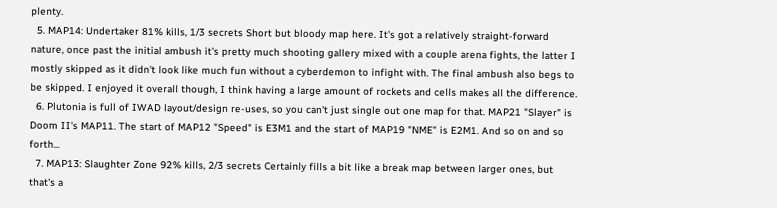plenty.
  5. MAP14: Undertaker 81% kills, 1/3 secrets Short but bloody map here. It's got a relatively straight-forward nature, once past the initial ambush it's pretty much shooting gallery mixed with a couple arena fights, the latter I mostly skipped as it didn't look like much fun without a cyberdemon to infight with. The final ambush also begs to be skipped. I enjoyed it overall though, I think having a large amount of rockets and cells makes all the difference.
  6. Plutonia is full of IWAD layout/design re-uses, so you can't just single out one map for that. MAP21 "Slayer" is Doom II's MAP11. The start of MAP12 "Speed" is E3M1 and the start of MAP19 "NME" is E2M1. And so on and so forth...
  7. MAP13: Slaughter Zone 92% kills, 2/3 secrets Certainly fills a bit like a break map between larger ones, but that's a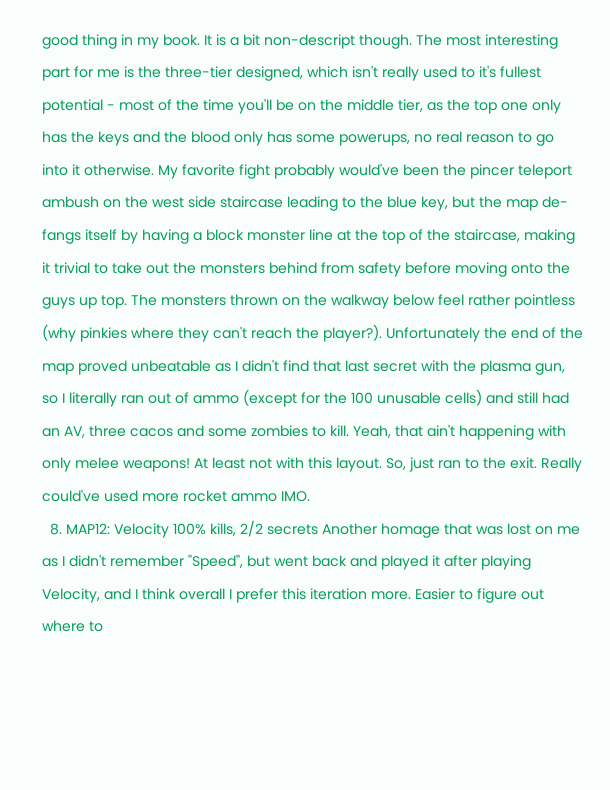good thing in my book. It is a bit non-descript though. The most interesting part for me is the three-tier designed, which isn't really used to it's fullest potential - most of the time you'll be on the middle tier, as the top one only has the keys and the blood only has some powerups, no real reason to go into it otherwise. My favorite fight probably would've been the pincer teleport ambush on the west side staircase leading to the blue key, but the map de-fangs itself by having a block monster line at the top of the staircase, making it trivial to take out the monsters behind from safety before moving onto the guys up top. The monsters thrown on the walkway below feel rather pointless (why pinkies where they can't reach the player?). Unfortunately the end of the map proved unbeatable as I didn't find that last secret with the plasma gun, so I literally ran out of ammo (except for the 100 unusable cells) and still had an AV, three cacos and some zombies to kill. Yeah, that ain't happening with only melee weapons! At least not with this layout. So, just ran to the exit. Really could've used more rocket ammo IMO.
  8. MAP12: Velocity 100% kills, 2/2 secrets Another homage that was lost on me as I didn't remember "Speed", but went back and played it after playing Velocity, and I think overall I prefer this iteration more. Easier to figure out where to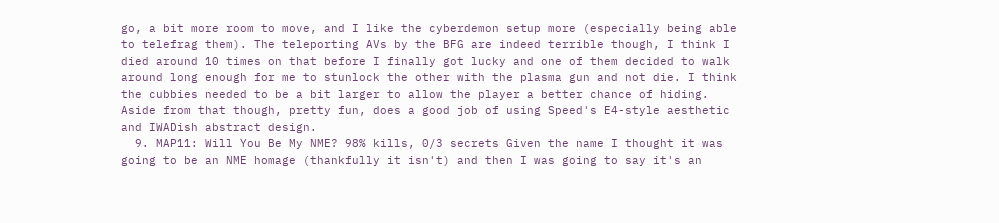go, a bit more room to move, and I like the cyberdemon setup more (especially being able to telefrag them). The teleporting AVs by the BFG are indeed terrible though, I think I died around 10 times on that before I finally got lucky and one of them decided to walk around long enough for me to stunlock the other with the plasma gun and not die. I think the cubbies needed to be a bit larger to allow the player a better chance of hiding. Aside from that though, pretty fun, does a good job of using Speed's E4-style aesthetic and IWADish abstract design.
  9. MAP11: Will You Be My NME? 98% kills, 0/3 secrets Given the name I thought it was going to be an NME homage (thankfully it isn't) and then I was going to say it's an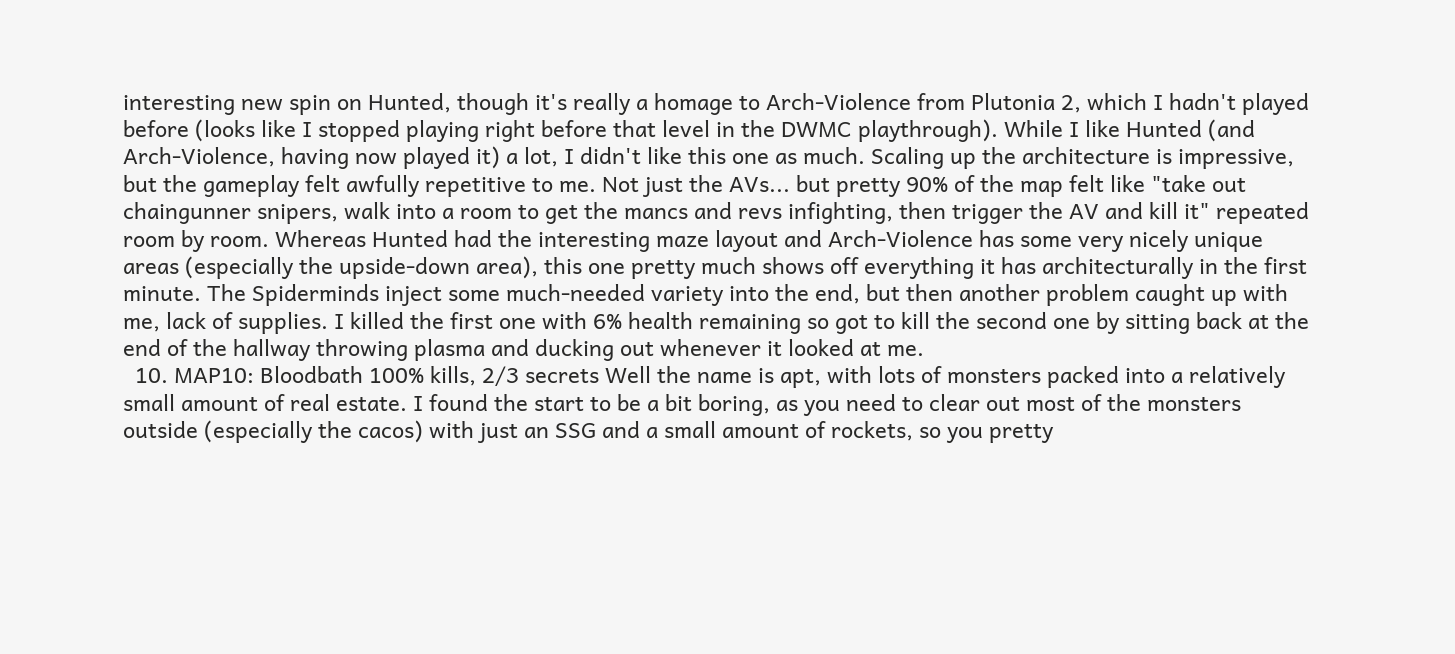interesting new spin on Hunted, though it's really a homage to Arch-Violence from Plutonia 2, which I hadn't played before (looks like I stopped playing right before that level in the DWMC playthrough). While I like Hunted (and Arch-Violence, having now played it) a lot, I didn't like this one as much. Scaling up the architecture is impressive, but the gameplay felt awfully repetitive to me. Not just the AVs... but pretty 90% of the map felt like "take out chaingunner snipers, walk into a room to get the mancs and revs infighting, then trigger the AV and kill it" repeated room by room. Whereas Hunted had the interesting maze layout and Arch-Violence has some very nicely unique areas (especially the upside-down area), this one pretty much shows off everything it has architecturally in the first minute. The Spiderminds inject some much-needed variety into the end, but then another problem caught up with me, lack of supplies. I killed the first one with 6% health remaining so got to kill the second one by sitting back at the end of the hallway throwing plasma and ducking out whenever it looked at me.
  10. MAP10: Bloodbath 100% kills, 2/3 secrets Well the name is apt, with lots of monsters packed into a relatively small amount of real estate. I found the start to be a bit boring, as you need to clear out most of the monsters outside (especially the cacos) with just an SSG and a small amount of rockets, so you pretty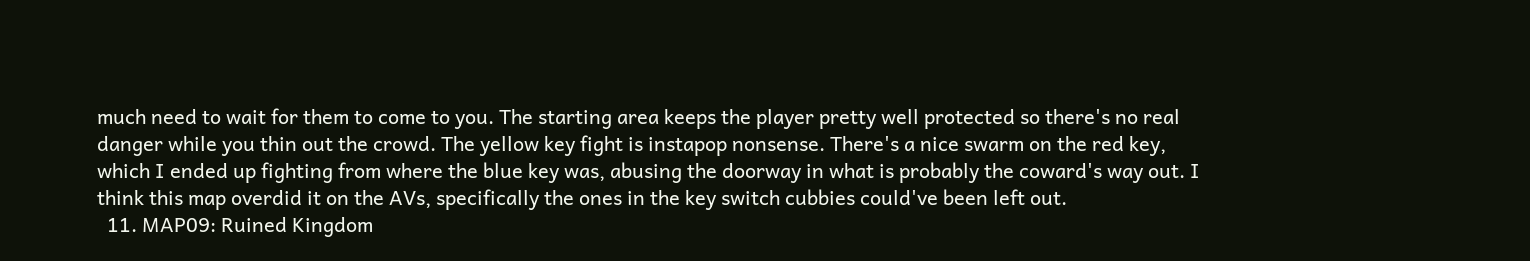much need to wait for them to come to you. The starting area keeps the player pretty well protected so there's no real danger while you thin out the crowd. The yellow key fight is instapop nonsense. There's a nice swarm on the red key, which I ended up fighting from where the blue key was, abusing the doorway in what is probably the coward's way out. I think this map overdid it on the AVs, specifically the ones in the key switch cubbies could've been left out.
  11. MAP09: Ruined Kingdom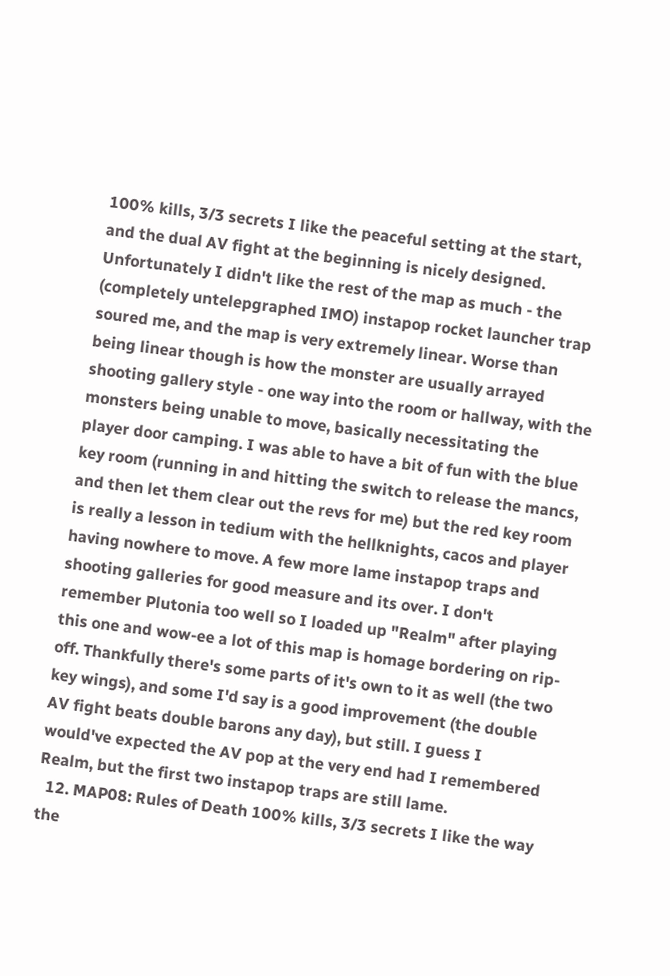100% kills, 3/3 secrets I like the peaceful setting at the start, and the dual AV fight at the beginning is nicely designed. Unfortunately I didn't like the rest of the map as much - the (completely untelepgraphed IMO) instapop rocket launcher trap soured me, and the map is very extremely linear. Worse than being linear though is how the monster are usually arrayed shooting gallery style - one way into the room or hallway, with the monsters being unable to move, basically necessitating the player door camping. I was able to have a bit of fun with the blue key room (running in and hitting the switch to release the mancs, and then let them clear out the revs for me) but the red key room is really a lesson in tedium with the hellknights, cacos and player having nowhere to move. A few more lame instapop traps and shooting galleries for good measure and its over. I don't remember Plutonia too well so I loaded up "Realm" after playing this one and wow-ee a lot of this map is homage bordering on rip-off. Thankfully there's some parts of it's own to it as well (the two key wings), and some I'd say is a good improvement (the double AV fight beats double barons any day), but still. I guess I would've expected the AV pop at the very end had I remembered Realm, but the first two instapop traps are still lame.
  12. MAP08: Rules of Death 100% kills, 3/3 secrets I like the way the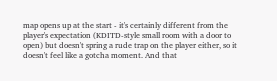map opens up at the start - it's certainly different from the player's expectation (KDITD-style small room with a door to open) but doesn't spring a rude trap on the player either, so it doesn't feel like a gotcha moment. And that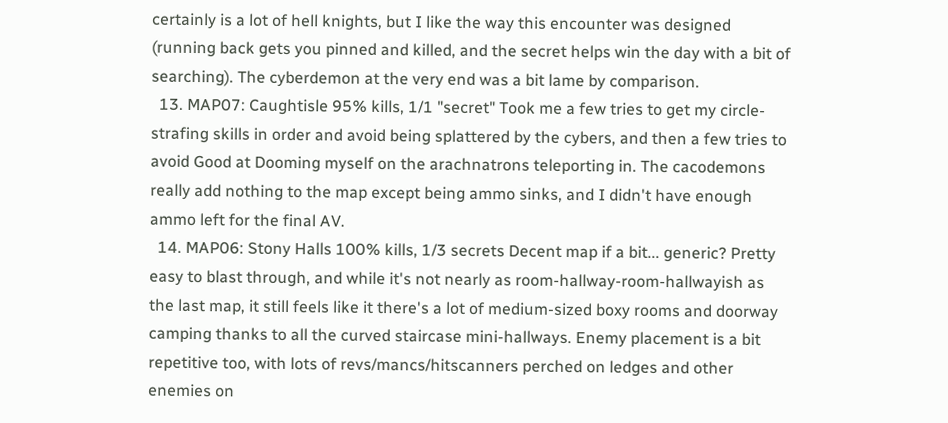certainly is a lot of hell knights, but I like the way this encounter was designed (running back gets you pinned and killed, and the secret helps win the day with a bit of searching). The cyberdemon at the very end was a bit lame by comparison.
  13. MAP07: Caughtisle 95% kills, 1/1 "secret" Took me a few tries to get my circle-strafing skills in order and avoid being splattered by the cybers, and then a few tries to avoid Good at Dooming myself on the arachnatrons teleporting in. The cacodemons really add nothing to the map except being ammo sinks, and I didn't have enough ammo left for the final AV.
  14. MAP06: Stony Halls 100% kills, 1/3 secrets Decent map if a bit... generic? Pretty easy to blast through, and while it's not nearly as room-hallway-room-hallwayish as the last map, it still feels like it there's a lot of medium-sized boxy rooms and doorway camping thanks to all the curved staircase mini-hallways. Enemy placement is a bit repetitive too, with lots of revs/mancs/hitscanners perched on ledges and other enemies on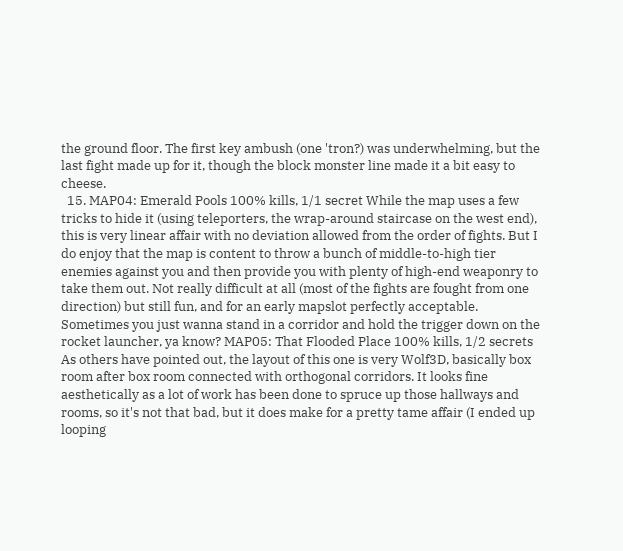the ground floor. The first key ambush (one 'tron?) was underwhelming, but the last fight made up for it, though the block monster line made it a bit easy to cheese.
  15. MAP04: Emerald Pools 100% kills, 1/1 secret While the map uses a few tricks to hide it (using teleporters, the wrap-around staircase on the west end), this is very linear affair with no deviation allowed from the order of fights. But I do enjoy that the map is content to throw a bunch of middle-to-high tier enemies against you and then provide you with plenty of high-end weaponry to take them out. Not really difficult at all (most of the fights are fought from one direction) but still fun, and for an early mapslot perfectly acceptable. Sometimes you just wanna stand in a corridor and hold the trigger down on the rocket launcher, ya know? MAP05: That Flooded Place 100% kills, 1/2 secrets As others have pointed out, the layout of this one is very Wolf3D, basically box room after box room connected with orthogonal corridors. It looks fine aesthetically as a lot of work has been done to spruce up those hallways and rooms, so it's not that bad, but it does make for a pretty tame affair (I ended up looping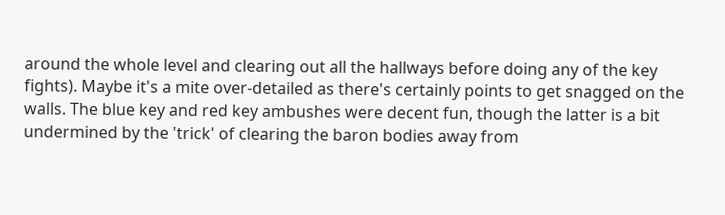around the whole level and clearing out all the hallways before doing any of the key fights). Maybe it's a mite over-detailed as there's certainly points to get snagged on the walls. The blue key and red key ambushes were decent fun, though the latter is a bit undermined by the 'trick' of clearing the baron bodies away from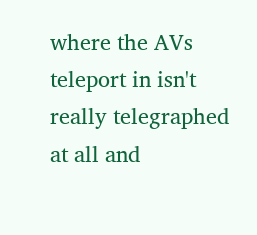where the AVs teleport in isn't really telegraphed at all and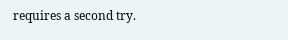requires a second try.